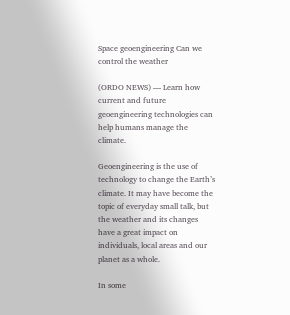Space geoengineering Can we control the weather

(ORDO NEWS) — Learn how current and future geoengineering technologies can help humans manage the climate.

Geoengineering is the use of technology to change the Earth’s climate. It may have become the topic of everyday small talk, but the weather and its changes have a great impact on individuals, local areas and our planet as a whole.

In some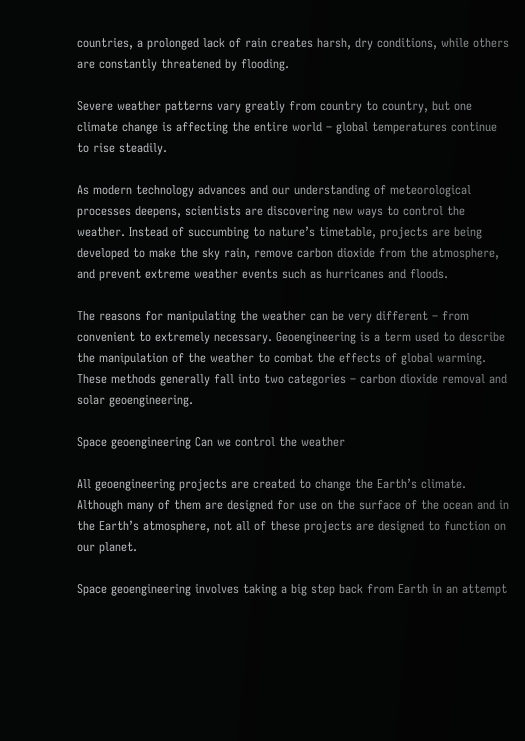countries, a prolonged lack of rain creates harsh, dry conditions, while others are constantly threatened by flooding.

Severe weather patterns vary greatly from country to country, but one climate change is affecting the entire world – global temperatures continue to rise steadily.

As modern technology advances and our understanding of meteorological processes deepens, scientists are discovering new ways to control the weather. Instead of succumbing to nature’s timetable, projects are being developed to make the sky rain, remove carbon dioxide from the atmosphere, and prevent extreme weather events such as hurricanes and floods.

The reasons for manipulating the weather can be very different – from convenient to extremely necessary. Geoengineering is a term used to describe the manipulation of the weather to combat the effects of global warming. These methods generally fall into two categories – carbon dioxide removal and solar geoengineering.

Space geoengineering Can we control the weather

All geoengineering projects are created to change the Earth’s climate. Although many of them are designed for use on the surface of the ocean and in the Earth’s atmosphere, not all of these projects are designed to function on our planet.

Space geoengineering involves taking a big step back from Earth in an attempt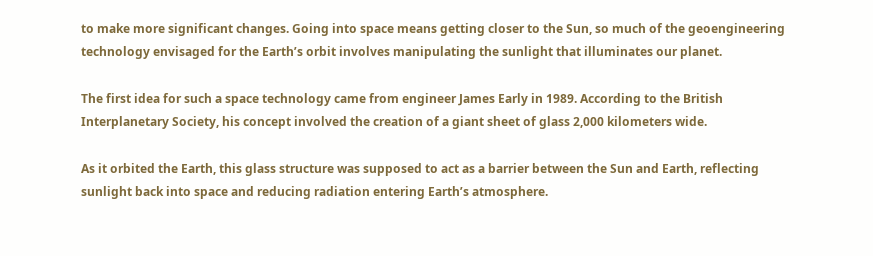to make more significant changes. Going into space means getting closer to the Sun, so much of the geoengineering technology envisaged for the Earth’s orbit involves manipulating the sunlight that illuminates our planet.

The first idea for such a space technology came from engineer James Early in 1989. According to the British Interplanetary Society, his concept involved the creation of a giant sheet of glass 2,000 kilometers wide.

As it orbited the Earth, this glass structure was supposed to act as a barrier between the Sun and Earth, reflecting sunlight back into space and reducing radiation entering Earth’s atmosphere.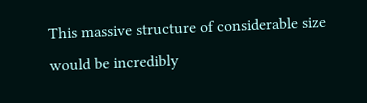This massive structure of considerable size would be incredibly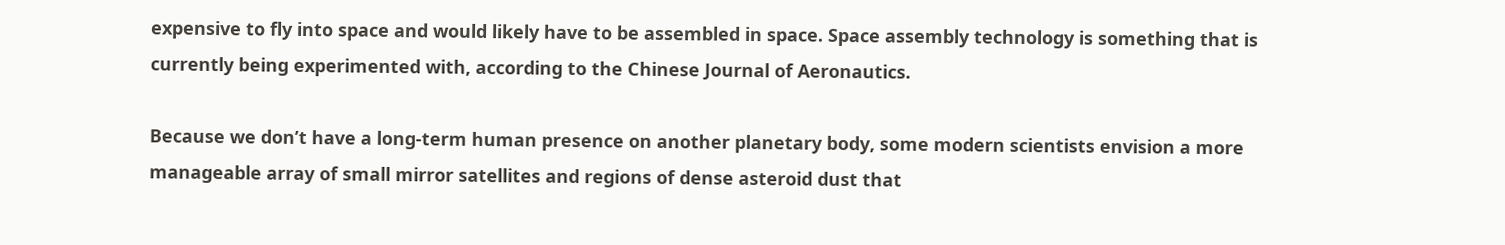expensive to fly into space and would likely have to be assembled in space. Space assembly technology is something that is currently being experimented with, according to the Chinese Journal of Aeronautics.

Because we don’t have a long-term human presence on another planetary body, some modern scientists envision a more manageable array of small mirror satellites and regions of dense asteroid dust that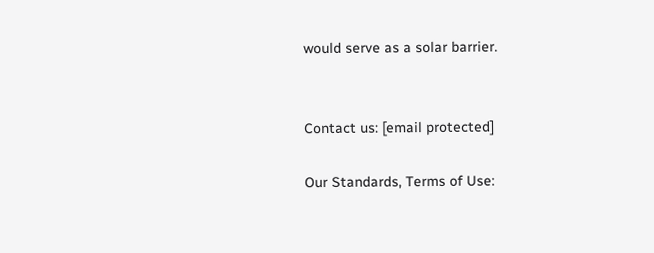would serve as a solar barrier.


Contact us: [email protected]

Our Standards, Terms of Use: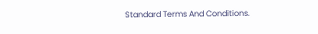Standard Terms And Conditions.